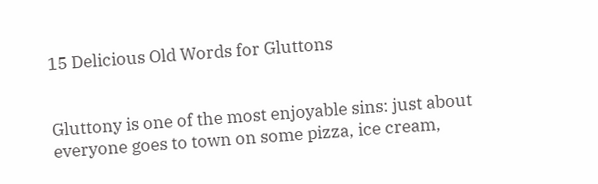15 Delicious Old Words for Gluttons


Gluttony is one of the most enjoyable sins: just about everyone goes to town on some pizza, ice cream,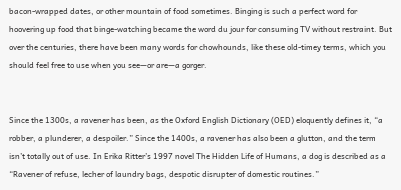bacon-wrapped dates, or other mountain of food sometimes. Binging is such a perfect word for hoovering up food that binge-watching became the word du jour for consuming TV without restraint. But over the centuries, there have been many words for chowhounds, like these old-timey terms, which you should feel free to use when you see—or are—a gorger.


Since the 1300s, a ravener has been, as the Oxford English Dictionary (OED) eloquently defines it, “a robber, a plunderer, a despoiler.” Since the 1400s, a ravener has also been a glutton, and the term isn’t totally out of use. In Erika Ritter’s 1997 novel The Hidden Life of Humans, a dog is described as a “Ravener of refuse, lecher of laundry bags, despotic disrupter of domestic routines.”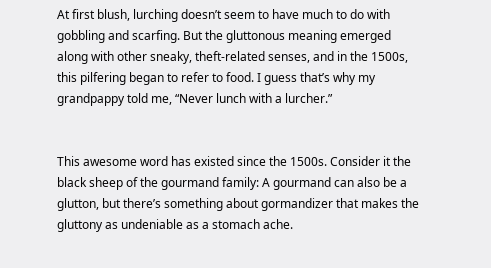At first blush, lurching doesn’t seem to have much to do with gobbling and scarfing. But the gluttonous meaning emerged along with other sneaky, theft-related senses, and in the 1500s, this pilfering began to refer to food. I guess that’s why my grandpappy told me, “Never lunch with a lurcher.”


This awesome word has existed since the 1500s. Consider it the black sheep of the gourmand family: A gourmand can also be a glutton, but there’s something about gormandizer that makes the gluttony as undeniable as a stomach ache.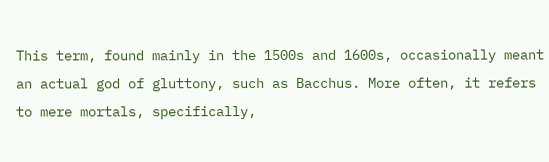This term, found mainly in the 1500s and 1600s, occasionally meant an actual god of gluttony, such as Bacchus. More often, it refers to mere mortals, specifically,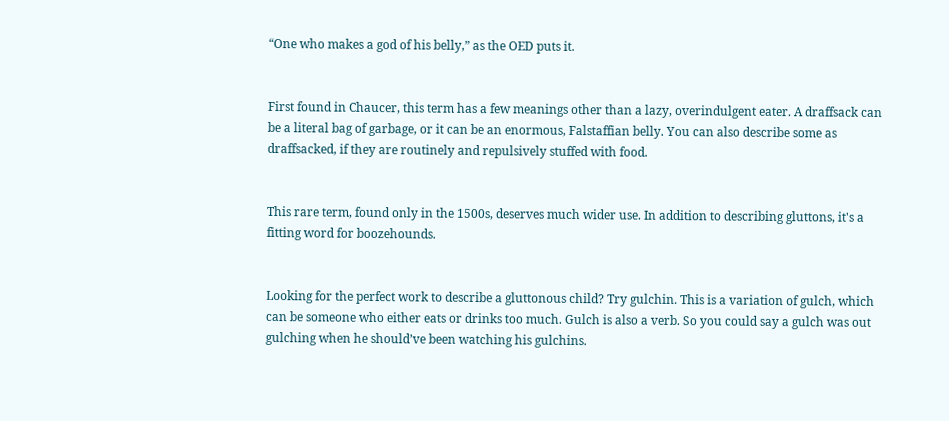“One who makes a god of his belly,” as the OED puts it.


First found in Chaucer, this term has a few meanings other than a lazy, overindulgent eater. A draffsack can be a literal bag of garbage, or it can be an enormous, Falstaffian belly. You can also describe some as draffsacked, if they are routinely and repulsively stuffed with food.


This rare term, found only in the 1500s, deserves much wider use. In addition to describing gluttons, it's a fitting word for boozehounds.


Looking for the perfect work to describe a gluttonous child? Try gulchin. This is a variation of gulch, which can be someone who either eats or drinks too much. Gulch is also a verb. So you could say a gulch was out gulching when he should’ve been watching his gulchins.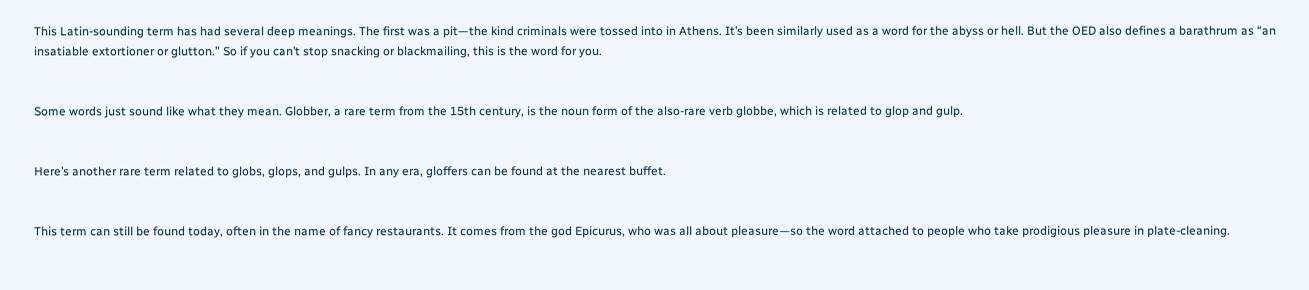This Latin-sounding term has had several deep meanings. The first was a pit—the kind criminals were tossed into in Athens. It’s been similarly used as a word for the abyss or hell. But the OED also defines a barathrum as “an insatiable extortioner or glutton.” So if you can’t stop snacking or blackmailing, this is the word for you.


Some words just sound like what they mean. Globber, a rare term from the 15th century, is the noun form of the also-rare verb globbe, which is related to glop and gulp.


Here’s another rare term related to globs, glops, and gulps. In any era, gloffers can be found at the nearest buffet.


This term can still be found today, often in the name of fancy restaurants. It comes from the god Epicurus, who was all about pleasure—so the word attached to people who take prodigious pleasure in plate-cleaning.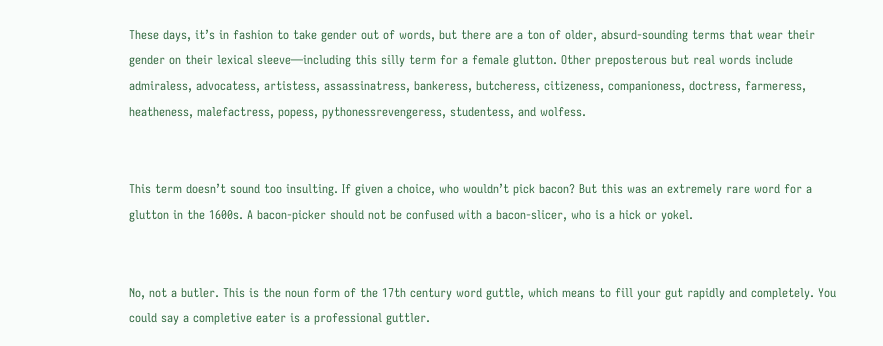These days, it’s in fashion to take gender out of words, but there are a ton of older, absurd-sounding terms that wear their gender on their lexical sleeve—including this silly term for a female glutton. Other preposterous but real words include admiraless, advocatess, artistess, assassinatress, bankeress, butcheress, citizeness, companioness, doctress, farmeress, heatheness, malefactress, popess, pythonessrevengeress, studentess, and wolfess.


This term doesn’t sound too insulting. If given a choice, who wouldn’t pick bacon? But this was an extremely rare word for a glutton in the 1600s. A bacon-picker should not be confused with a bacon-slicer, who is a hick or yokel.


No, not a butler. This is the noun form of the 17th century word guttle, which means to fill your gut rapidly and completely. You could say a completive eater is a professional guttler.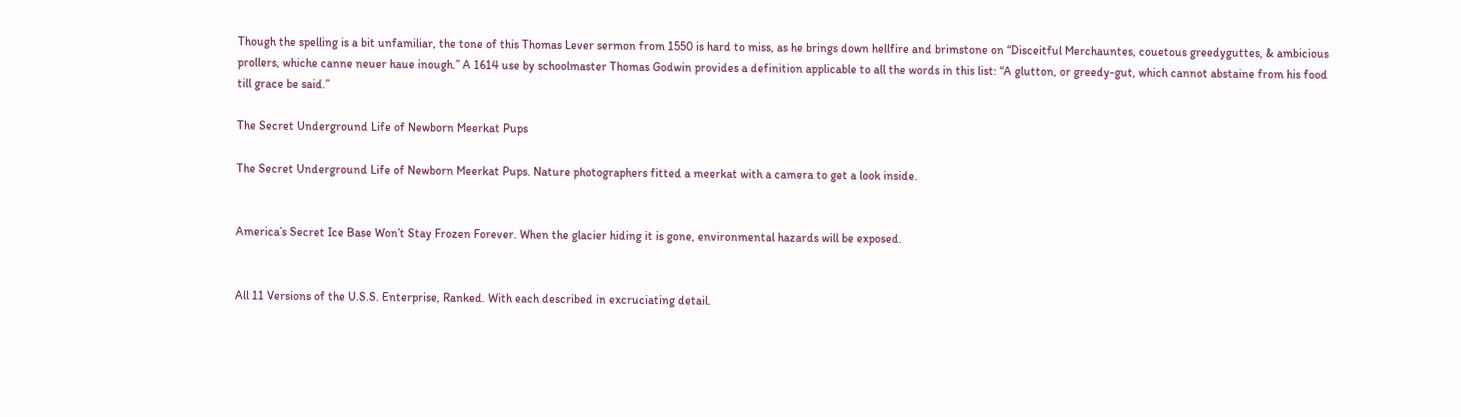Though the spelling is a bit unfamiliar, the tone of this Thomas Lever sermon from 1550 is hard to miss, as he brings down hellfire and brimstone on “Disceitful Merchauntes, couetous greedyguttes, & ambicious prollers, whiche canne neuer haue inough.” A 1614 use by schoolmaster Thomas Godwin provides a definition applicable to all the words in this list: “A glutton, or greedy-gut, which cannot abstaine from his food till grace be said.”

The Secret Underground Life of Newborn Meerkat Pups

The Secret Underground Life of Newborn Meerkat Pups. Nature photographers fitted a meerkat with a camera to get a look inside.


America’s Secret Ice Base Won’t Stay Frozen Forever. When the glacier hiding it is gone, environmental hazards will be exposed.


All 11 Versions of the U.S.S. Enterprise, Ranked. With each described in excruciating detail.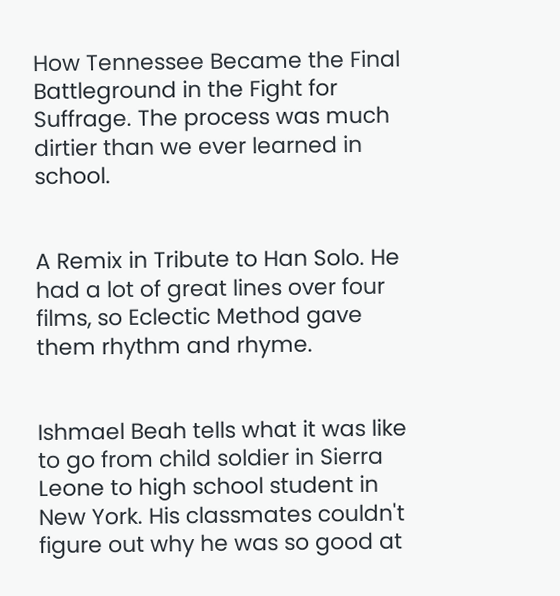How Tennessee Became the Final Battleground in the Fight for Suffrage. The process was much dirtier than we ever learned in school.


A Remix in Tribute to Han Solo. He had a lot of great lines over four films, so Eclectic Method gave them rhythm and rhyme.


Ishmael Beah tells what it was like to go from child soldier in Sierra Leone to high school student in New York. His classmates couldn't figure out why he was so good at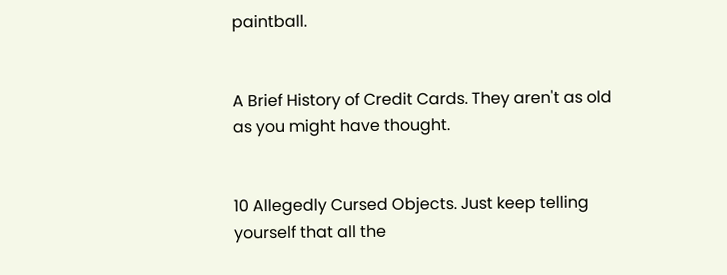paintball.


A Brief History of Credit Cards. They aren't as old as you might have thought.


10 Allegedly Cursed Objects. Just keep telling yourself that all the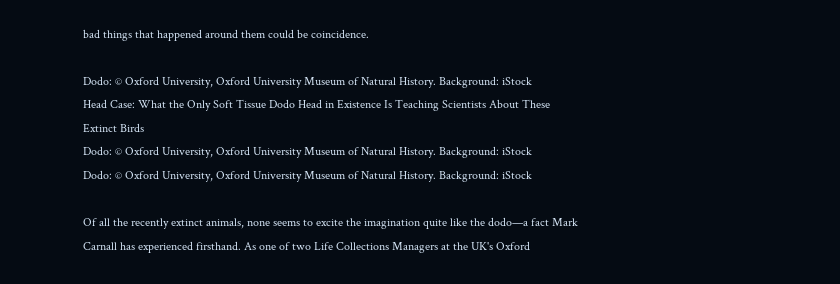bad things that happened around them could be coincidence.

Dodo: © Oxford University, Oxford University Museum of Natural History. Background: iStock
Head Case: What the Only Soft Tissue Dodo Head in Existence Is Teaching Scientists About These Extinct Birds
Dodo: © Oxford University, Oxford University Museum of Natural History. Background: iStock
Dodo: © Oxford University, Oxford University Museum of Natural History. Background: iStock

Of all the recently extinct animals, none seems to excite the imagination quite like the dodo—a fact Mark Carnall has experienced firsthand. As one of two Life Collections Managers at the UK's Oxford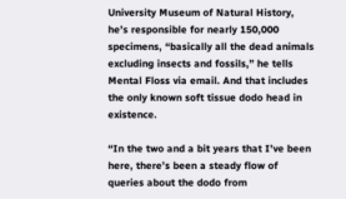University Museum of Natural History, he’s responsible for nearly 150,000 specimens, “basically all the dead animals excluding insects and fossils,” he tells Mental Floss via email. And that includes the only known soft tissue dodo head in existence.

“In the two and a bit years that I’ve been here, there’s been a steady flow of queries about the dodo from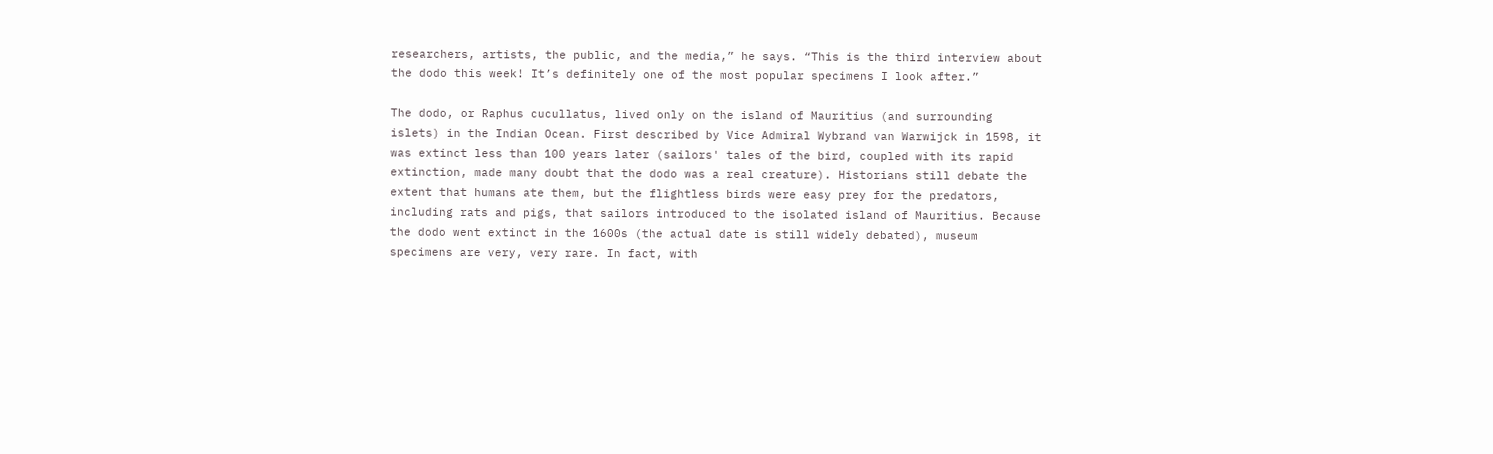researchers, artists, the public, and the media,” he says. “This is the third interview about the dodo this week! It’s definitely one of the most popular specimens I look after.”

The dodo, or Raphus cucullatus, lived only on the island of Mauritius (and surrounding islets) in the Indian Ocean. First described by Vice Admiral Wybrand van Warwijck in 1598, it was extinct less than 100 years later (sailors' tales of the bird, coupled with its rapid extinction, made many doubt that the dodo was a real creature). Historians still debate the extent that humans ate them, but the flightless birds were easy prey for the predators, including rats and pigs, that sailors introduced to the isolated island of Mauritius. Because the dodo went extinct in the 1600s (the actual date is still widely debated), museum specimens are very, very rare. In fact, with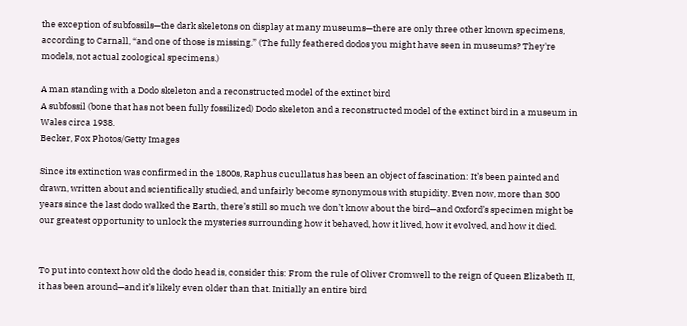the exception of subfossils—the dark skeletons on display at many museums—there are only three other known specimens, according to Carnall, “and one of those is missing.” (The fully feathered dodos you might have seen in museums? They're models, not actual zoological specimens.)

A man standing with a Dodo skeleton and a reconstructed model of the extinct bird
A subfossil (bone that has not been fully fossilized) Dodo skeleton and a reconstructed model of the extinct bird in a museum in Wales circa 1938.
Becker, Fox Photos/Getty Images

Since its extinction was confirmed in the 1800s, Raphus cucullatus has been an object of fascination: It’s been painted and drawn, written about and scientifically studied, and unfairly become synonymous with stupidity. Even now, more than 300 years since the last dodo walked the Earth, there’s still so much we don’t know about the bird—and Oxford’s specimen might be our greatest opportunity to unlock the mysteries surrounding how it behaved, how it lived, how it evolved, and how it died.


To put into context how old the dodo head is, consider this: From the rule of Oliver Cromwell to the reign of Queen Elizabeth II, it has been around—and it’s likely even older than that. Initially an entire bird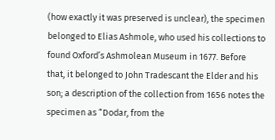(how exactly it was preserved is unclear), the specimen belonged to Elias Ashmole, who used his collections to found Oxford’s Ashmolean Museum in 1677. Before that, it belonged to John Tradescant the Elder and his son; a description of the collection from 1656 notes the specimen as “Dodar, from the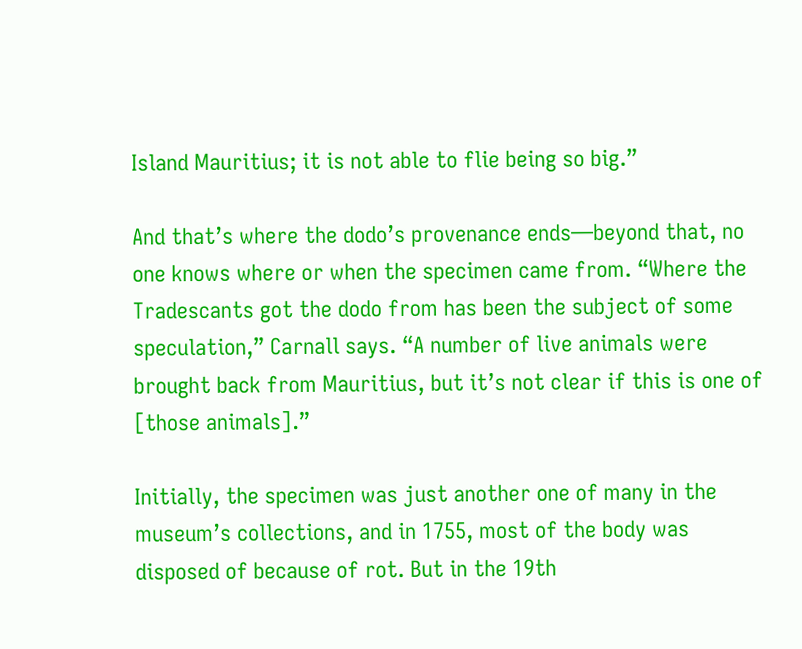Island Mauritius; it is not able to flie being so big.”

And that’s where the dodo’s provenance ends—beyond that, no one knows where or when the specimen came from. “Where the Tradescants got the dodo from has been the subject of some speculation,” Carnall says. “A number of live animals were brought back from Mauritius, but it’s not clear if this is one of [those animals].”

Initially, the specimen was just another one of many in the museum’s collections, and in 1755, most of the body was disposed of because of rot. But in the 19th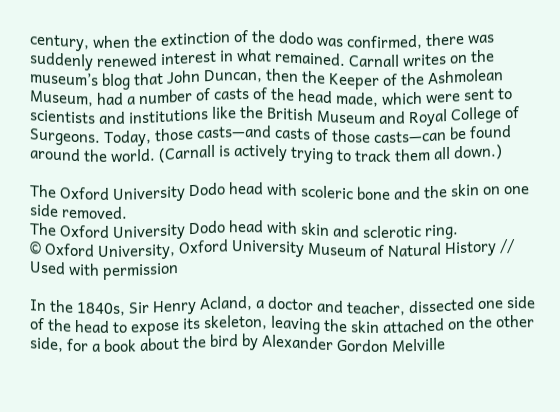century, when the extinction of the dodo was confirmed, there was suddenly renewed interest in what remained. Carnall writes on the museum’s blog that John Duncan, then the Keeper of the Ashmolean Museum, had a number of casts of the head made, which were sent to scientists and institutions like the British Museum and Royal College of Surgeons. Today, those casts—and casts of those casts—can be found around the world. (Carnall is actively trying to track them all down.)

The Oxford University Dodo head with scoleric bone and the skin on one side removed.
The Oxford University Dodo head with skin and sclerotic ring.
© Oxford University, Oxford University Museum of Natural History // Used with permission

In the 1840s, Sir Henry Acland, a doctor and teacher, dissected one side of the head to expose its skeleton, leaving the skin attached on the other side, for a book about the bird by Alexander Gordon Melville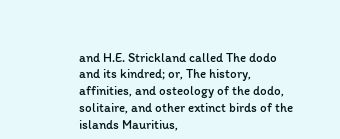and H.E. Strickland called The dodo and its kindred; or, The history, affinities, and osteology of the dodo, solitaire, and other extinct birds of the islands Mauritius,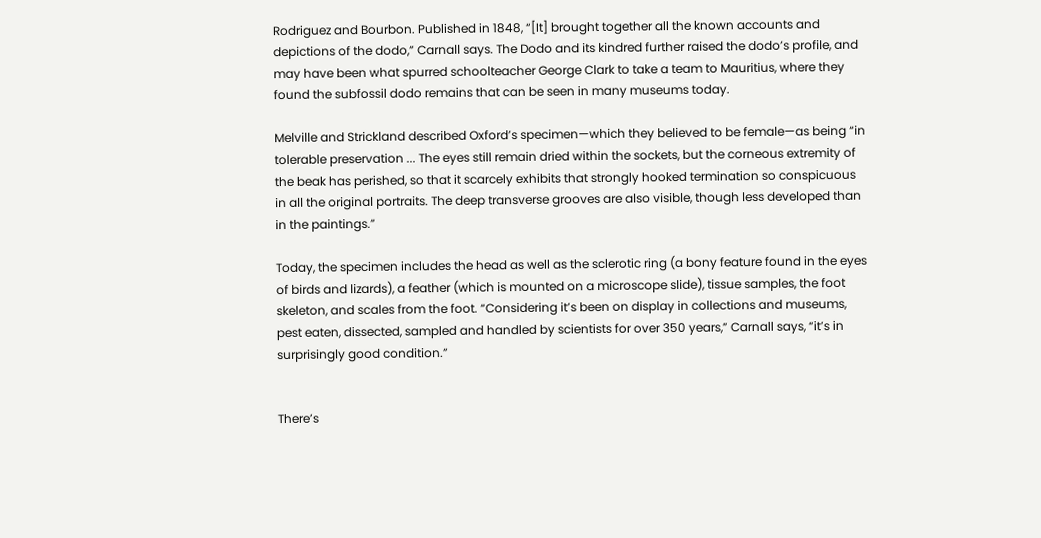Rodriguez and Bourbon. Published in 1848, “[It] brought together all the known accounts and depictions of the dodo,” Carnall says. The Dodo and its kindred further raised the dodo’s profile, and may have been what spurred schoolteacher George Clark to take a team to Mauritius, where they found the subfossil dodo remains that can be seen in many museums today.

Melville and Strickland described Oxford’s specimen—which they believed to be female—as being “in tolerable preservation ... The eyes still remain dried within the sockets, but the corneous extremity of the beak has perished, so that it scarcely exhibits that strongly hooked termination so conspicuous in all the original portraits. The deep transverse grooves are also visible, though less developed than in the paintings.”

Today, the specimen includes the head as well as the sclerotic ring (a bony feature found in the eyes of birds and lizards), a feather (which is mounted on a microscope slide), tissue samples, the foot skeleton, and scales from the foot. “Considering it’s been on display in collections and museums, pest eaten, dissected, sampled and handled by scientists for over 350 years,” Carnall says, “it’s in surprisingly good condition.”


There’s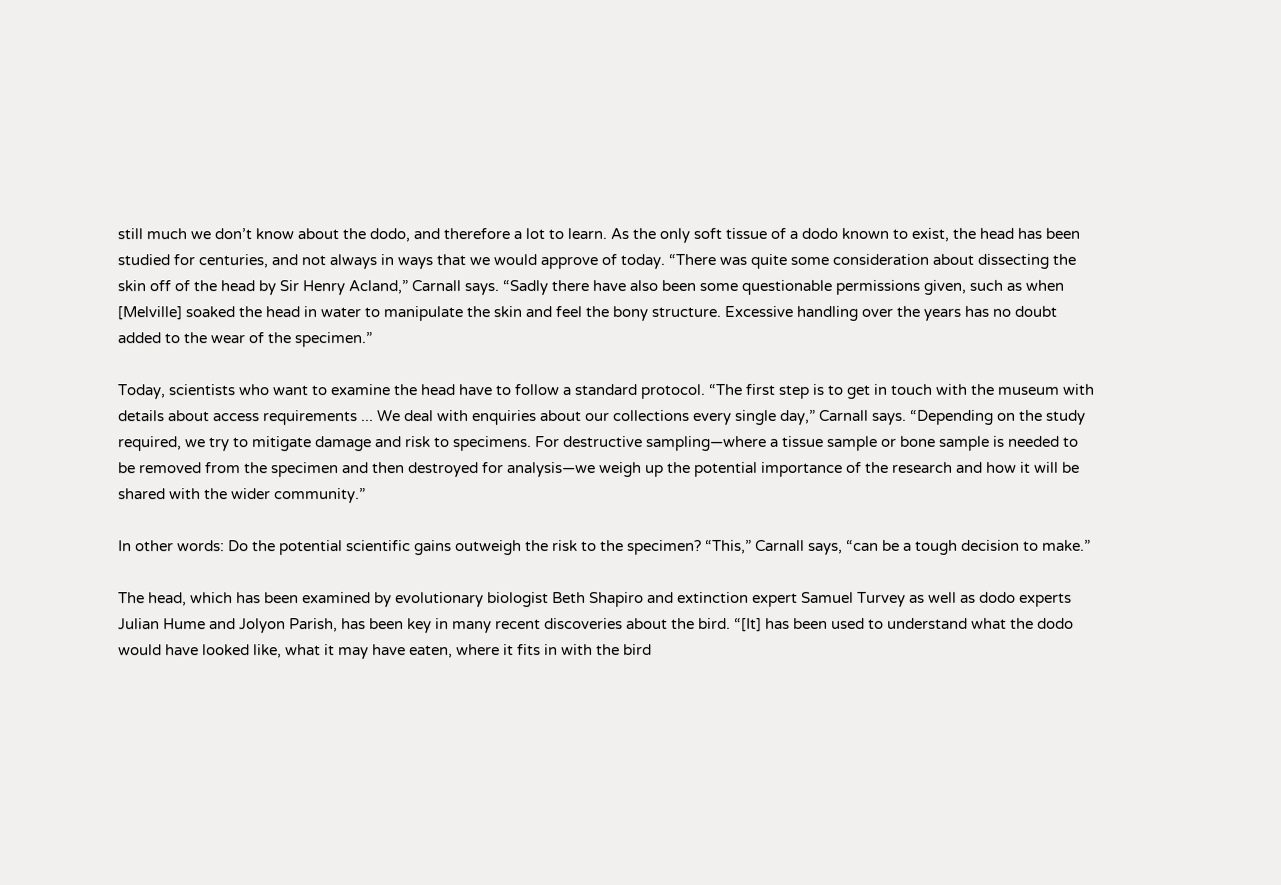still much we don’t know about the dodo, and therefore a lot to learn. As the only soft tissue of a dodo known to exist, the head has been studied for centuries, and not always in ways that we would approve of today. “There was quite some consideration about dissecting the skin off of the head by Sir Henry Acland,” Carnall says. “Sadly there have also been some questionable permissions given, such as when [Melville] soaked the head in water to manipulate the skin and feel the bony structure. Excessive handling over the years has no doubt added to the wear of the specimen.”

Today, scientists who want to examine the head have to follow a standard protocol. “The first step is to get in touch with the museum with details about access requirements ... We deal with enquiries about our collections every single day,” Carnall says. “Depending on the study required, we try to mitigate damage and risk to specimens. For destructive sampling—where a tissue sample or bone sample is needed to be removed from the specimen and then destroyed for analysis—we weigh up the potential importance of the research and how it will be shared with the wider community.”

In other words: Do the potential scientific gains outweigh the risk to the specimen? “This,” Carnall says, “can be a tough decision to make.”

The head, which has been examined by evolutionary biologist Beth Shapiro and extinction expert Samuel Turvey as well as dodo experts Julian Hume and Jolyon Parish, has been key in many recent discoveries about the bird. “[It] has been used to understand what the dodo would have looked like, what it may have eaten, where it fits in with the bird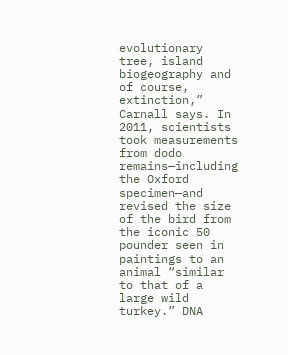evolutionary tree, island biogeography and of course, extinction,” Carnall says. In 2011, scientists took measurements from dodo remains—including the Oxford specimen—and revised the size of the bird from the iconic 50 pounder seen in paintings to an animal “similar to that of a large wild turkey.” DNA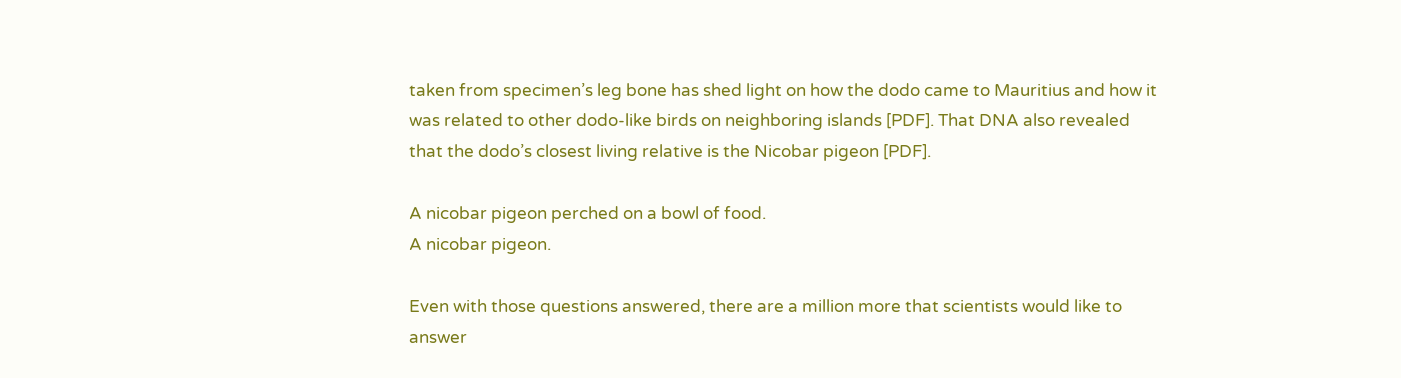taken from specimen’s leg bone has shed light on how the dodo came to Mauritius and how it was related to other dodo-like birds on neighboring islands [PDF]. That DNA also revealed that the dodo’s closest living relative is the Nicobar pigeon [PDF].

A nicobar pigeon perched on a bowl of food.
A nicobar pigeon.

Even with those questions answered, there are a million more that scientists would like to answer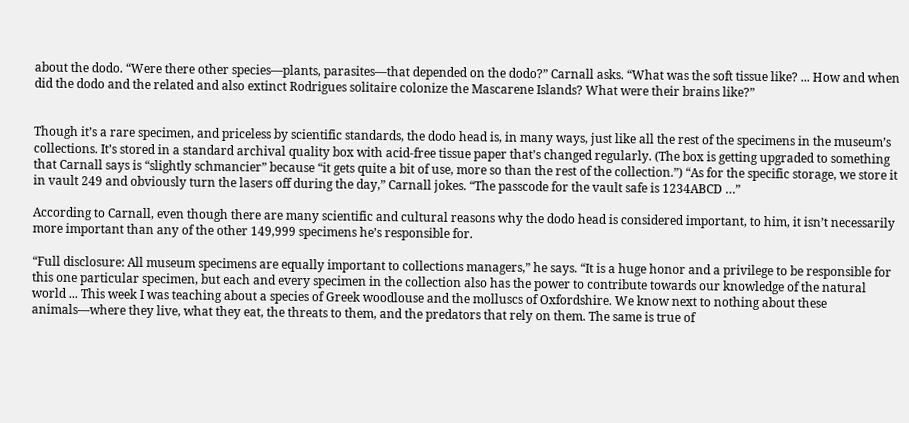about the dodo. “Were there other species—plants, parasites—that depended on the dodo?” Carnall asks. “What was the soft tissue like? ... How and when did the dodo and the related and also extinct Rodrigues solitaire colonize the Mascarene Islands? What were their brains like?”


Though it’s a rare specimen, and priceless by scientific standards, the dodo head is, in many ways, just like all the rest of the specimens in the museum’s collections. It’s stored in a standard archival quality box with acid-free tissue paper that’s changed regularly. (The box is getting upgraded to something that Carnall says is “slightly schmancier” because “it gets quite a bit of use, more so than the rest of the collection.”) “As for the specific storage, we store it in vault 249 and obviously turn the lasers off during the day,” Carnall jokes. “The passcode for the vault safe is 1234ABCD …”

According to Carnall, even though there are many scientific and cultural reasons why the dodo head is considered important, to him, it isn’t necessarily more important than any of the other 149,999 specimens he’s responsible for.

“Full disclosure: All museum specimens are equally important to collections managers,” he says. “It is a huge honor and a privilege to be responsible for this one particular specimen, but each and every specimen in the collection also has the power to contribute towards our knowledge of the natural world ... This week I was teaching about a species of Greek woodlouse and the molluscs of Oxfordshire. We know next to nothing about these animals—where they live, what they eat, the threats to them, and the predators that rely on them. The same is true of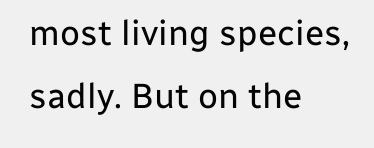most living species, sadly. But on the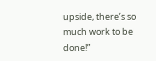upside, there’s so much work to be done!”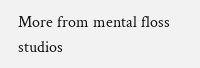More from mental floss studios